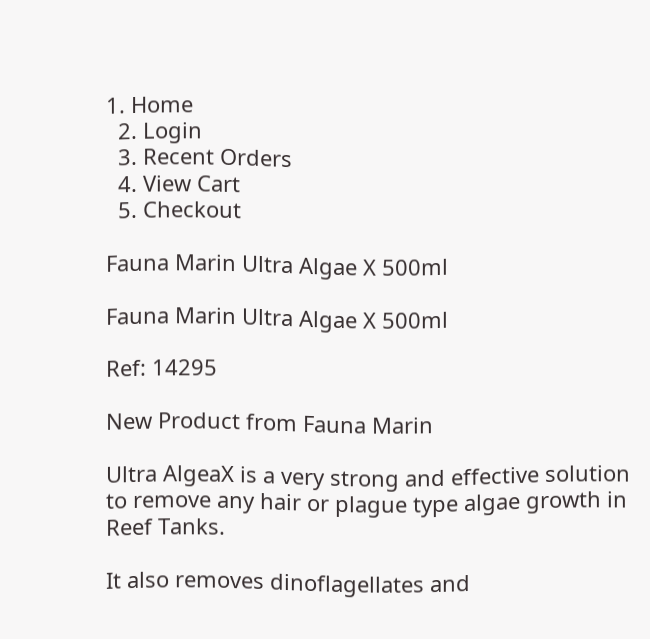1. Home
  2. Login
  3. Recent Orders
  4. View Cart
  5. Checkout

Fauna Marin Ultra Algae X 500ml

Fauna Marin Ultra Algae X 500ml

Ref: 14295

New Product from Fauna Marin

Ultra AlgeaX is a very strong and effective solution to remove any hair or plague type algae growth in Reef Tanks.

It also removes dinoflagellates and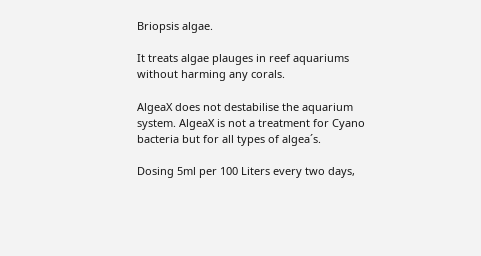Briopsis algae.

It treats algae plauges in reef aquariums without harming any corals.

AlgeaX does not destabilise the aquarium system. AlgeaX is not a treatment for Cyano bacteria but for all types of algea´s.

Dosing 5ml per 100 Liters every two days,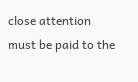close attention must be paid to the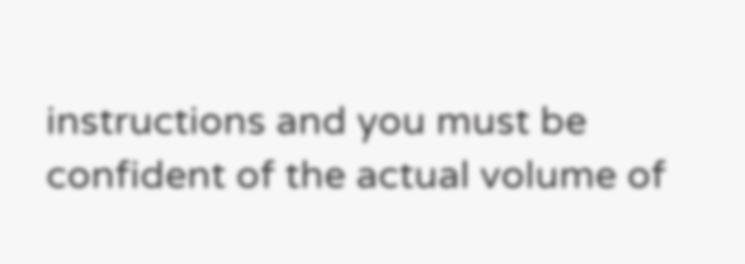instructions and you must be confident of the actual volume of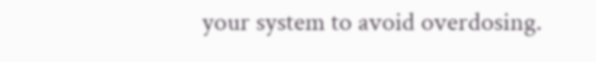your system to avoid overdosing.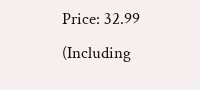Price: 32.99 (Including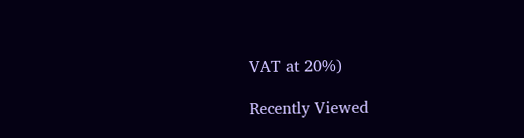VAT at 20%)

Recently Viewed